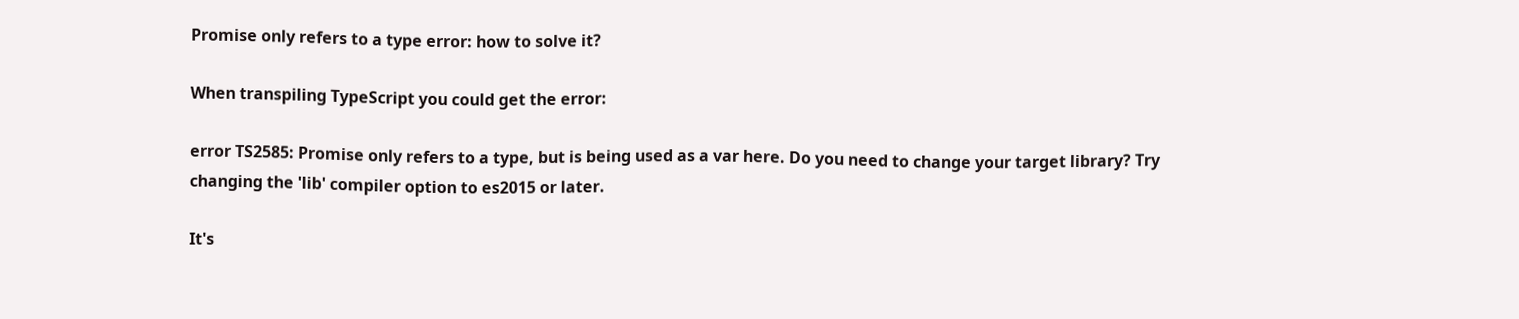Promise only refers to a type error: how to solve it?

When transpiling TypeScript you could get the error:

error TS2585: Promise only refers to a type, but is being used as a var here. Do you need to change your target library? Try changing the 'lib' compiler option to es2015 or later.

It's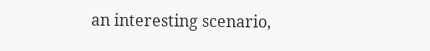an interesting scenario,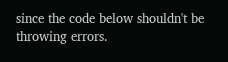since the code below shouldn't be throwing errors.